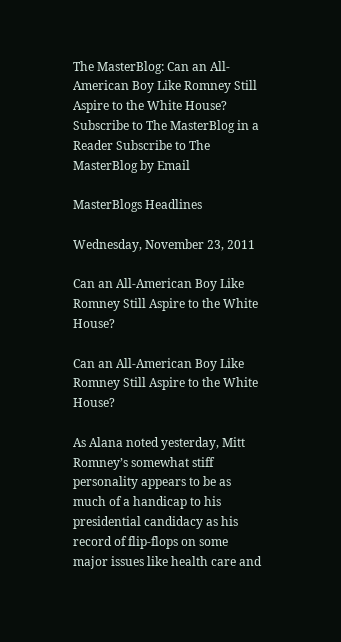The MasterBlog: Can an All-American Boy Like Romney Still Aspire to the White House?
Subscribe to The MasterBlog in a Reader Subscribe to The MasterBlog by Email

MasterBlogs Headlines

Wednesday, November 23, 2011

Can an All-American Boy Like Romney Still Aspire to the White House?

Can an All-American Boy Like Romney Still Aspire to the White House?

As Alana noted yesterday, Mitt Romney’s somewhat stiff personality appears to be as much of a handicap to his presidential candidacy as his record of flip-flops on some major issues like health care and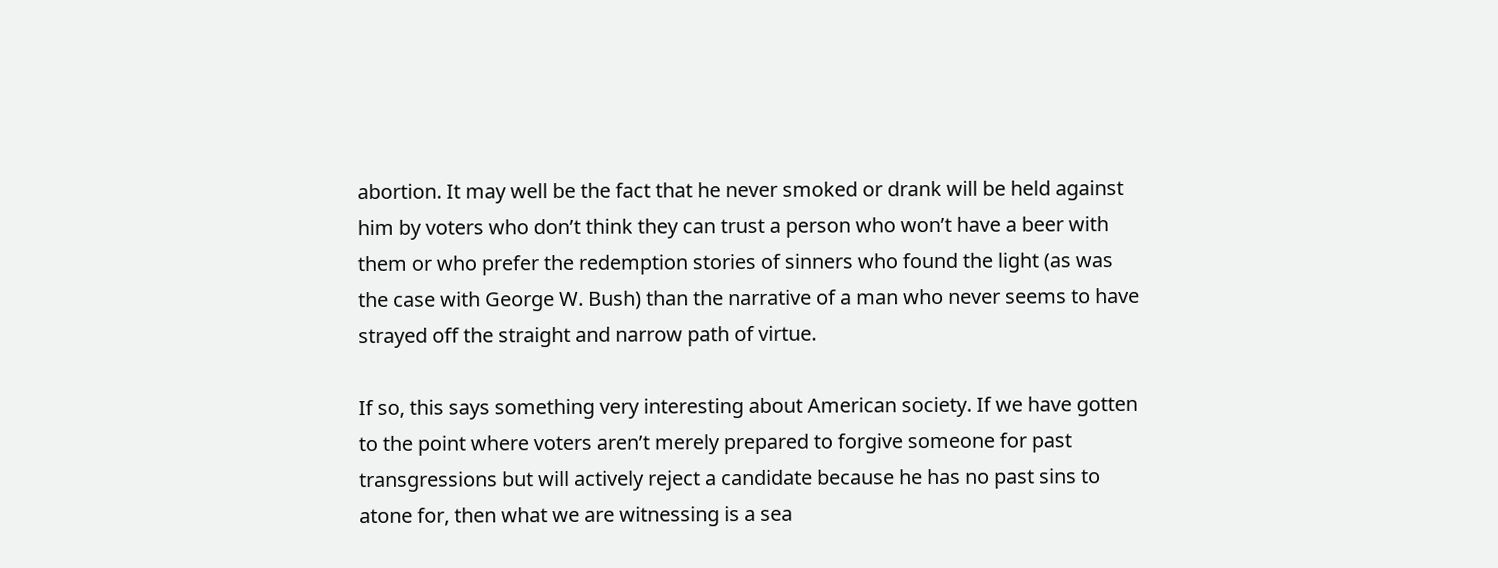abortion. It may well be the fact that he never smoked or drank will be held against him by voters who don’t think they can trust a person who won’t have a beer with them or who prefer the redemption stories of sinners who found the light (as was the case with George W. Bush) than the narrative of a man who never seems to have strayed off the straight and narrow path of virtue.

If so, this says something very interesting about American society. If we have gotten to the point where voters aren’t merely prepared to forgive someone for past transgressions but will actively reject a candidate because he has no past sins to atone for, then what we are witnessing is a sea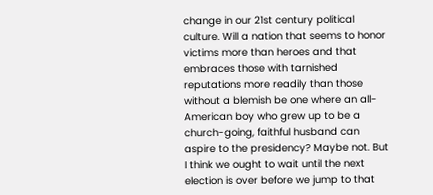change in our 21st century political culture. Will a nation that seems to honor victims more than heroes and that embraces those with tarnished reputations more readily than those without a blemish be one where an all-American boy who grew up to be a church-going, faithful husband can aspire to the presidency? Maybe not. But I think we ought to wait until the next election is over before we jump to that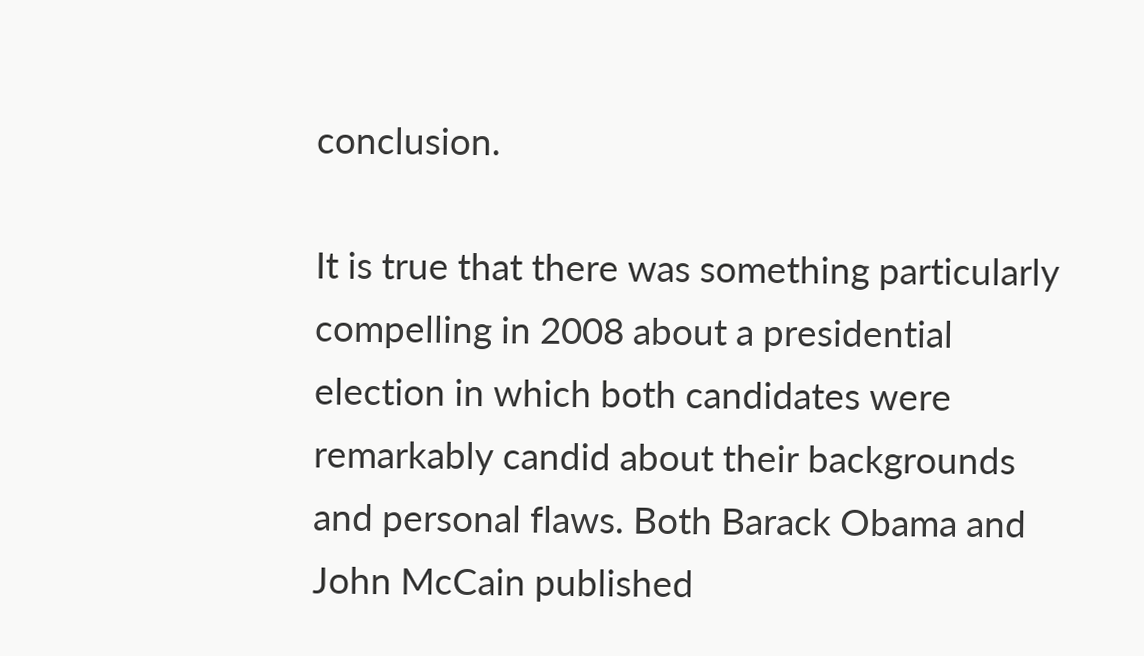conclusion.

It is true that there was something particularly compelling in 2008 about a presidential election in which both candidates were remarkably candid about their backgrounds and personal flaws. Both Barack Obama and John McCain published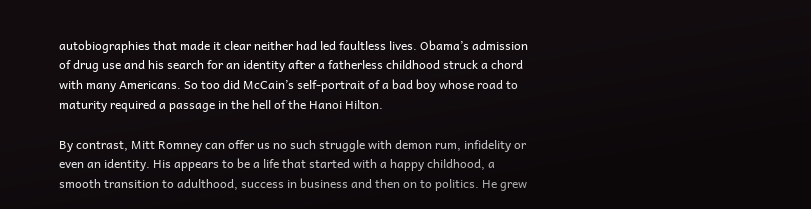autobiographies that made it clear neither had led faultless lives. Obama’s admission of drug use and his search for an identity after a fatherless childhood struck a chord with many Americans. So too did McCain’s self-portrait of a bad boy whose road to maturity required a passage in the hell of the Hanoi Hilton.

By contrast, Mitt Romney can offer us no such struggle with demon rum, infidelity or even an identity. His appears to be a life that started with a happy childhood, a smooth transition to adulthood, success in business and then on to politics. He grew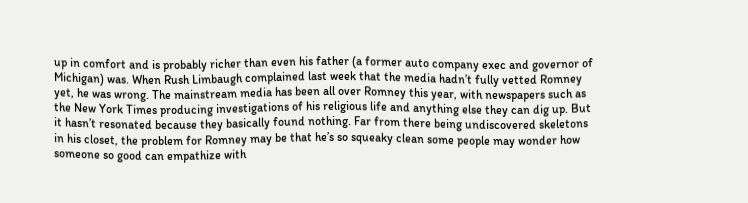up in comfort and is probably richer than even his father (a former auto company exec and governor of Michigan) was. When Rush Limbaugh complained last week that the media hadn’t fully vetted Romney yet, he was wrong. The mainstream media has been all over Romney this year, with newspapers such as the New York Times producing investigations of his religious life and anything else they can dig up. But it hasn’t resonated because they basically found nothing. Far from there being undiscovered skeletons in his closet, the problem for Romney may be that he’s so squeaky clean some people may wonder how someone so good can empathize with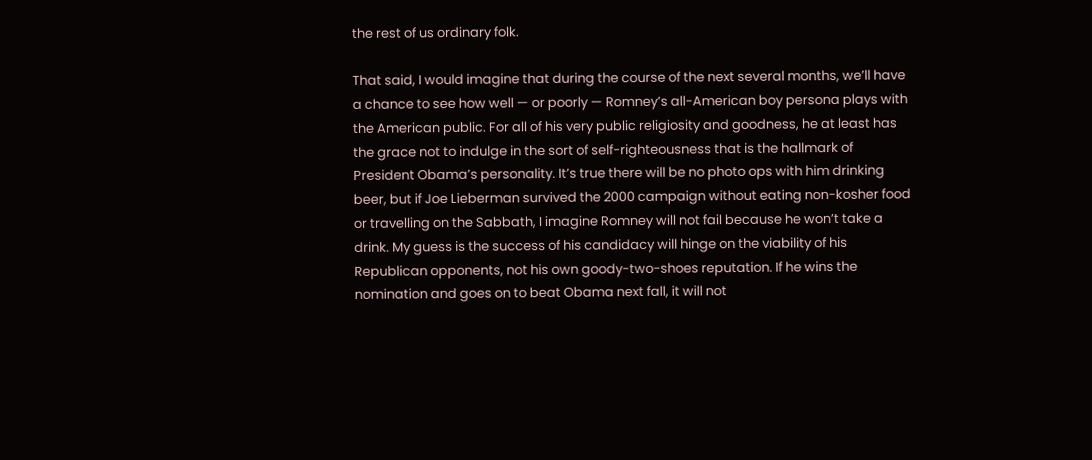the rest of us ordinary folk.

That said, I would imagine that during the course of the next several months, we’ll have a chance to see how well — or poorly — Romney’s all-American boy persona plays with the American public. For all of his very public religiosity and goodness, he at least has the grace not to indulge in the sort of self-righteousness that is the hallmark of President Obama’s personality. It’s true there will be no photo ops with him drinking beer, but if Joe Lieberman survived the 2000 campaign without eating non-kosher food or travelling on the Sabbath, I imagine Romney will not fail because he won’t take a drink. My guess is the success of his candidacy will hinge on the viability of his Republican opponents, not his own goody-two-shoes reputation. If he wins the nomination and goes on to beat Obama next fall, it will not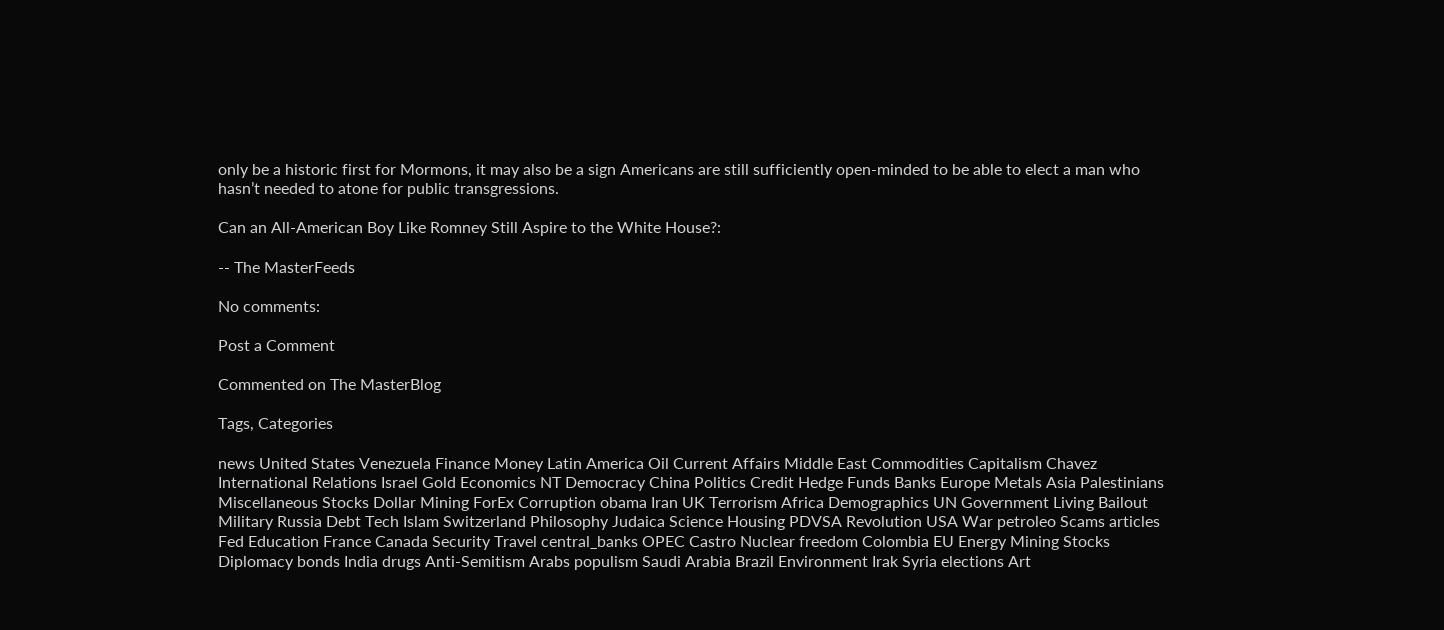only be a historic first for Mormons, it may also be a sign Americans are still sufficiently open-minded to be able to elect a man who hasn’t needed to atone for public transgressions.

Can an All-American Boy Like Romney Still Aspire to the White House?:

-- The MasterFeeds

No comments:

Post a Comment

Commented on The MasterBlog

Tags, Categories

news United States Venezuela Finance Money Latin America Oil Current Affairs Middle East Commodities Capitalism Chavez International Relations Israel Gold Economics NT Democracy China Politics Credit Hedge Funds Banks Europe Metals Asia Palestinians Miscellaneous Stocks Dollar Mining ForEx Corruption obama Iran UK Terrorism Africa Demographics UN Government Living Bailout Military Russia Debt Tech Islam Switzerland Philosophy Judaica Science Housing PDVSA Revolution USA War petroleo Scams articles Fed Education France Canada Security Travel central_banks OPEC Castro Nuclear freedom Colombia EU Energy Mining Stocks Diplomacy bonds India drugs Anti-Semitism Arabs populism Saudi Arabia Brazil Environment Irak Syria elections Art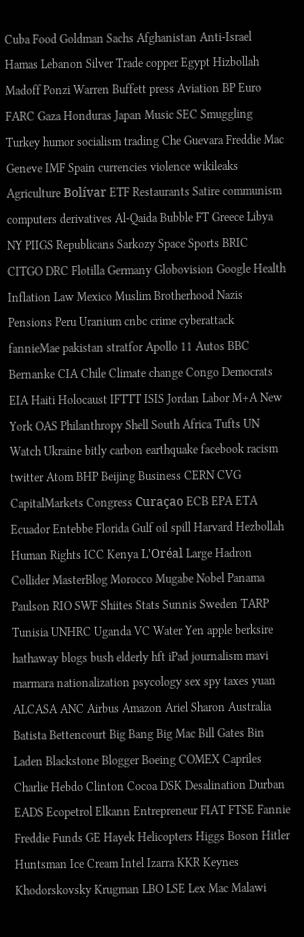Cuba Food Goldman Sachs Afghanistan Anti-Israel Hamas Lebanon Silver Trade copper Egypt Hizbollah Madoff Ponzi Warren Buffett press Aviation BP Euro FARC Gaza Honduras Japan Music SEC Smuggling Turkey humor socialism trading Che Guevara Freddie Mac Geneve IMF Spain currencies violence wikileaks Agriculture Bolívar ETF Restaurants Satire communism computers derivatives Al-Qaida Bubble FT Greece Libya NY PIIGS Republicans Sarkozy Space Sports BRIC CITGO DRC Flotilla Germany Globovision Google Health Inflation Law Mexico Muslim Brotherhood Nazis Pensions Peru Uranium cnbc crime cyberattack fannieMae pakistan stratfor Apollo 11 Autos BBC Bernanke CIA Chile Climate change Congo Democrats EIA Haiti Holocaust IFTTT ISIS Jordan Labor M+A New York OAS Philanthropy Shell South Africa Tufts UN Watch Ukraine bitly carbon earthquake facebook racism twitter Atom BHP Beijing Business CERN CVG CapitalMarkets Congress Curaçao ECB EPA ETA Ecuador Entebbe Florida Gulf oil spill Harvard Hezbollah Human Rights ICC Kenya L'Oréal Large Hadron Collider MasterBlog Morocco Mugabe Nobel Panama Paulson RIO SWF Shiites Stats Sunnis Sweden TARP Tunisia UNHRC Uganda VC Water Yen apple berksire hathaway blogs bush elderly hft iPad journalism mavi marmara nationalization psycology sex spy taxes yuan ALCASA ANC Airbus Amazon Ariel Sharon Australia Batista Bettencourt Big Bang Big Mac Bill Gates Bin Laden Blackstone Blogger Boeing COMEX Capriles Charlie Hebdo Clinton Cocoa DSK Desalination Durban EADS Ecopetrol Elkann Entrepreneur FIAT FTSE Fannie Freddie Funds GE Hayek Helicopters Higgs Boson Hitler Huntsman Ice Cream Intel Izarra KKR Keynes Khodorskovsky Krugman LBO LSE Lex Mac Malawi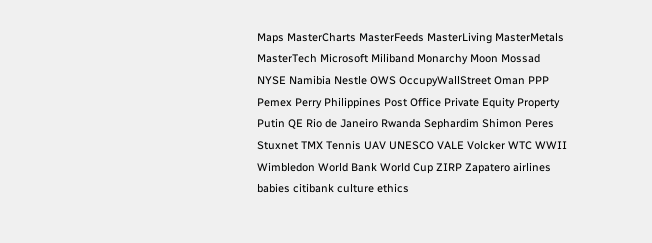Maps MasterCharts MasterFeeds MasterLiving MasterMetals MasterTech Microsoft Miliband Monarchy Moon Mossad NYSE Namibia Nestle OWS OccupyWallStreet Oman PPP Pemex Perry Philippines Post Office Private Equity Property Putin QE Rio de Janeiro Rwanda Sephardim Shimon Peres Stuxnet TMX Tennis UAV UNESCO VALE Volcker WTC WWII Wimbledon World Bank World Cup ZIRP Zapatero airlines babies citibank culture ethics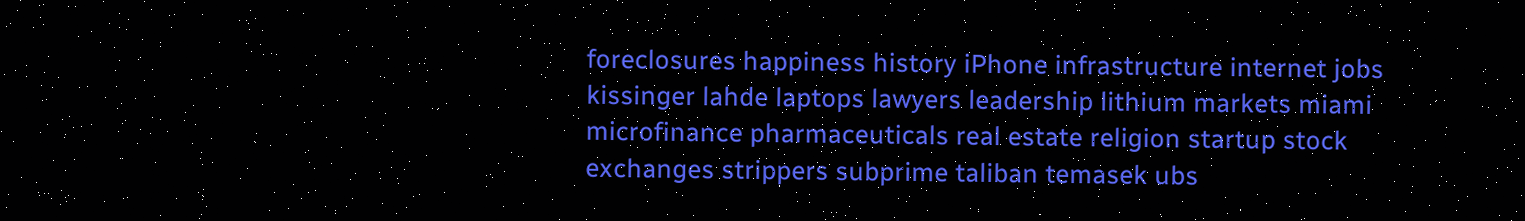foreclosures happiness history iPhone infrastructure internet jobs kissinger lahde laptops lawyers leadership lithium markets miami microfinance pharmaceuticals real estate religion startup stock exchanges strippers subprime taliban temasek ubs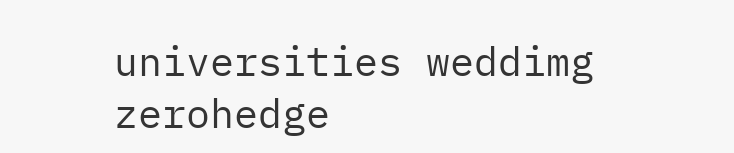universities weddimg zerohedge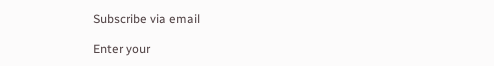Subscribe via email

Enter your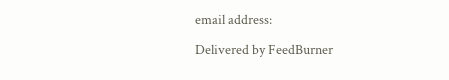email address:

Delivered by FeedBurner